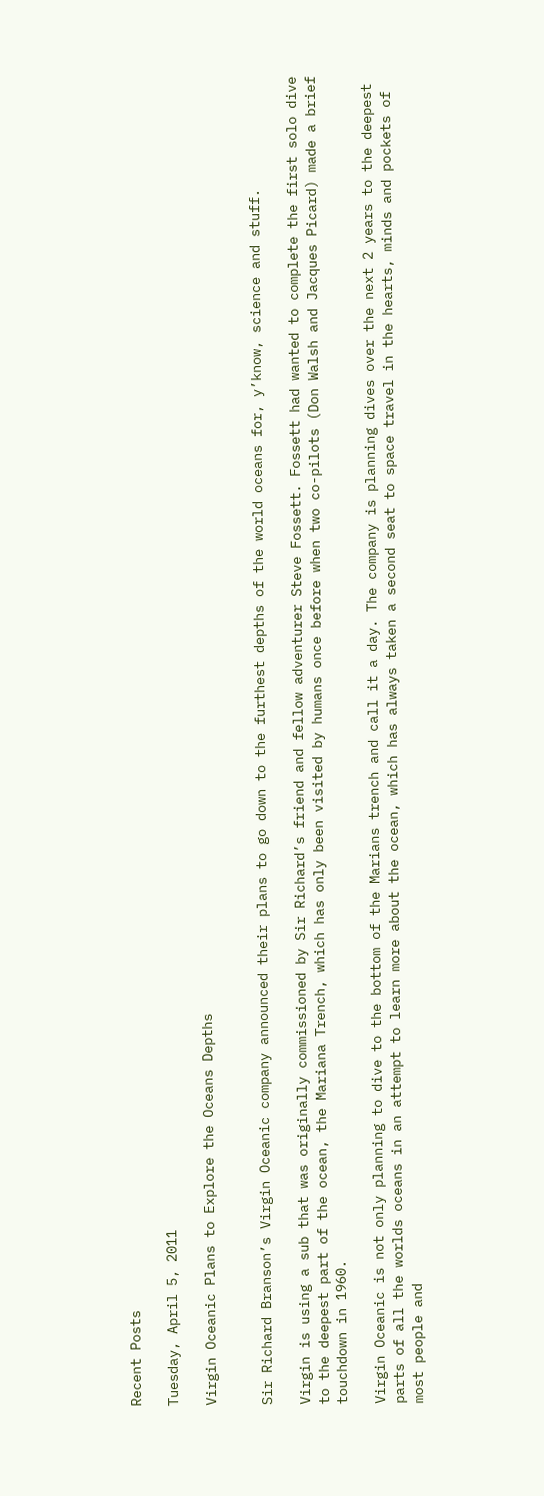Recent Posts

Tuesday, April 5, 2011

Virgin Oceanic Plans to Explore the Oceans Depths


Sir Richard Branson’s Virgin Oceanic company announced their plans to go down to the furthest depths of the world oceans for, y’know, science and stuff.

Virgin is using a sub that was originally commissioned by Sir Richard’s friend and fellow adventurer Steve Fossett. Fossett had wanted to complete the first solo dive to the deepest part of the ocean, the Mariana Trench, which has only been visited by humans once before when two co-pilots (Don Walsh and Jacques Picard) made a brief touchdown in 1960.

Virgin Oceanic is not only planning to dive to the bottom of the Marians trench and call it a day. The company is planning dives over the next 2 years to the deepest parts of all the worlds oceans in an attempt to learn more about the ocean, which has always taken a second seat to space travel in the hearts, minds and pockets of most people and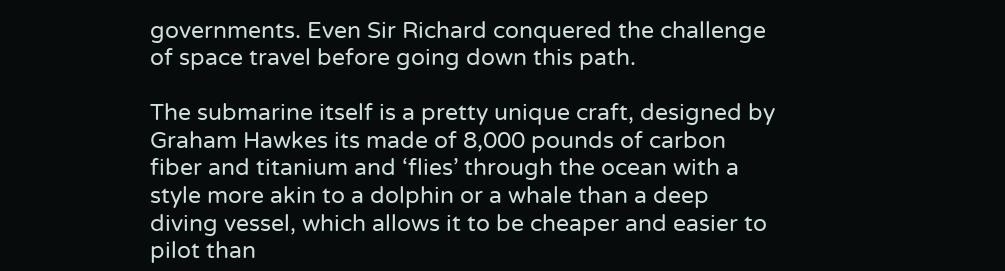governments. Even Sir Richard conquered the challenge of space travel before going down this path.

The submarine itself is a pretty unique craft, designed by Graham Hawkes its made of 8,000 pounds of carbon fiber and titanium and ‘flies’ through the ocean with a style more akin to a dolphin or a whale than a deep diving vessel, which allows it to be cheaper and easier to pilot than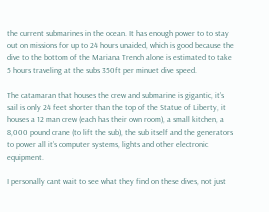the current submarines in the ocean. It has enough power to to stay out on missions for up to 24 hours unaided, which is good because the dive to the bottom of the Mariana Trench alone is estimated to take 5 hours traveling at the subs 350ft per minuet dive speed.

The catamaran that houses the crew and submarine is gigantic, it’s sail is only 24 feet shorter than the top of the Statue of Liberty, it houses a 12 man crew (each has their own room), a small kitchen, a 8,000 pound crane (to lift the sub), the sub itself and the generators to power all it’s computer systems, lights and other electronic equipment.

I personally cant wait to see what they find on these dives, not just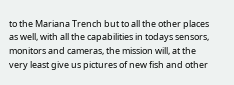to the Mariana Trench but to all the other places as well, with all the capabilities in todays sensors, monitors and cameras, the mission will, at the very least give us pictures of new fish and other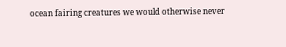ocean fairing creatures we would otherwise never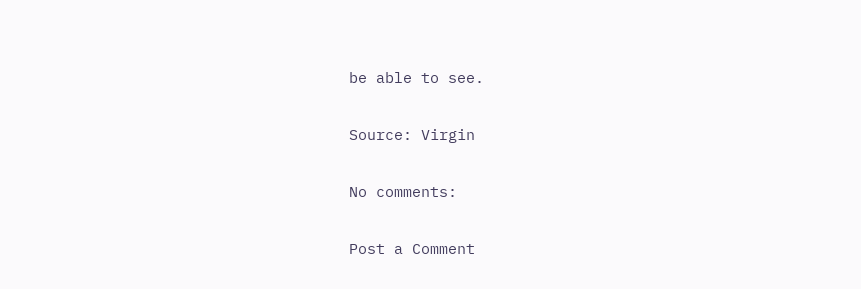be able to see.

Source: Virgin

No comments:

Post a Comment